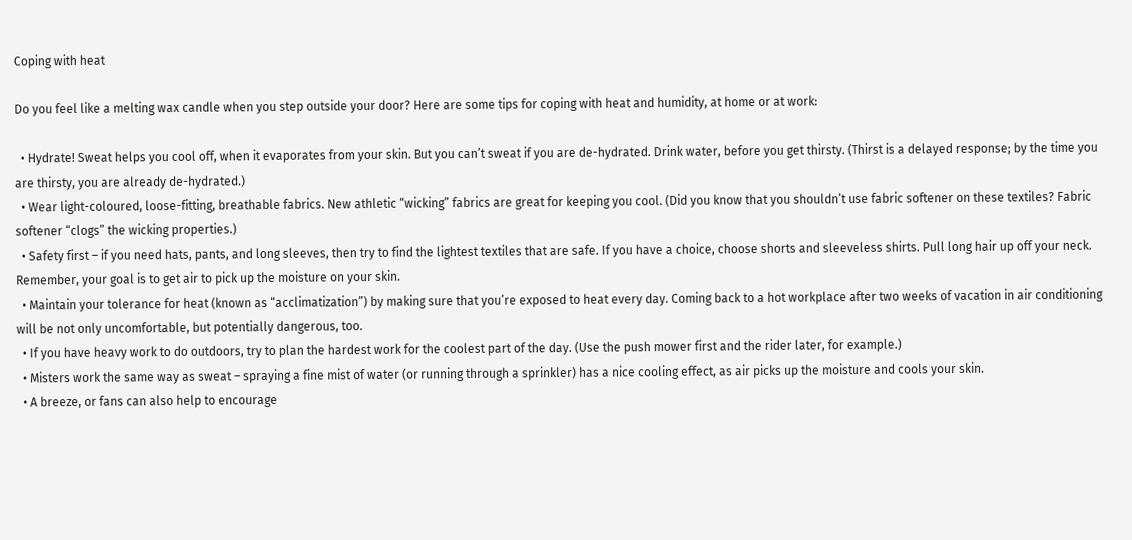Coping with heat

Do you feel like a melting wax candle when you step outside your door? Here are some tips for coping with heat and humidity, at home or at work:

  • Hydrate! Sweat helps you cool off, when it evaporates from your skin. But you can’t sweat if you are de-hydrated. Drink water, before you get thirsty. (Thirst is a delayed response; by the time you are thirsty, you are already de-hydrated.)
  • Wear light-coloured, loose-fitting, breathable fabrics. New athletic “wicking” fabrics are great for keeping you cool. (Did you know that you shouldn’t use fabric softener on these textiles? Fabric softener “clogs” the wicking properties.)
  • Safety first – if you need hats, pants, and long sleeves, then try to find the lightest textiles that are safe. If you have a choice, choose shorts and sleeveless shirts. Pull long hair up off your neck. Remember, your goal is to get air to pick up the moisture on your skin.
  • Maintain your tolerance for heat (known as “acclimatization”) by making sure that you’re exposed to heat every day. Coming back to a hot workplace after two weeks of vacation in air conditioning will be not only uncomfortable, but potentially dangerous, too.
  • If you have heavy work to do outdoors, try to plan the hardest work for the coolest part of the day. (Use the push mower first and the rider later, for example.)
  • Misters work the same way as sweat – spraying a fine mist of water (or running through a sprinkler) has a nice cooling effect, as air picks up the moisture and cools your skin.
  • A breeze, or fans can also help to encourage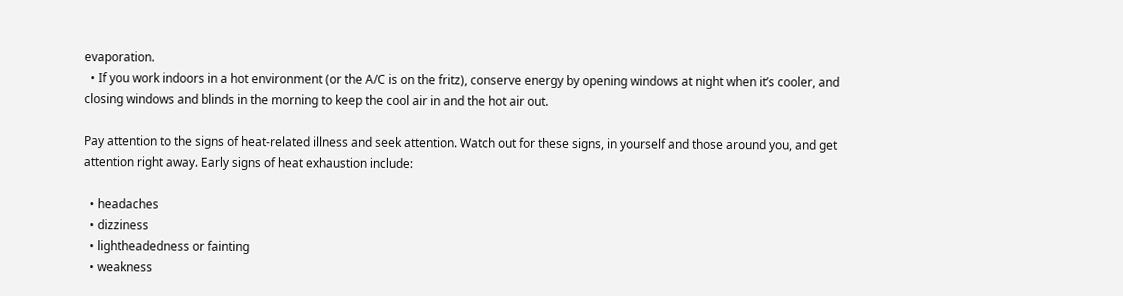evaporation.
  • If you work indoors in a hot environment (or the A/C is on the fritz), conserve energy by opening windows at night when it’s cooler, and closing windows and blinds in the morning to keep the cool air in and the hot air out.

Pay attention to the signs of heat-related illness and seek attention. Watch out for these signs, in yourself and those around you, and get attention right away. Early signs of heat exhaustion include:

  • headaches
  • dizziness
  • lightheadedness or fainting
  • weakness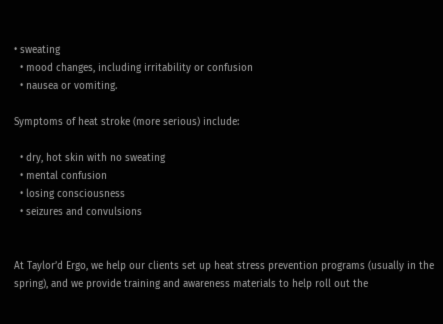• sweating
  • mood changes, including irritability or confusion
  • nausea or vomiting.

Symptoms of heat stroke (more serious) include:

  • dry, hot skin with no sweating
  • mental confusion
  • losing consciousness
  • seizures and convulsions


At Taylor’d Ergo, we help our clients set up heat stress prevention programs (usually in the spring), and we provide training and awareness materials to help roll out the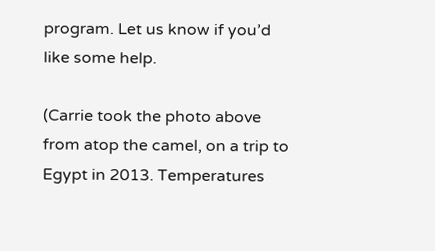program. Let us know if you’d like some help.

(Carrie took the photo above from atop the camel, on a trip to Egypt in 2013. Temperatures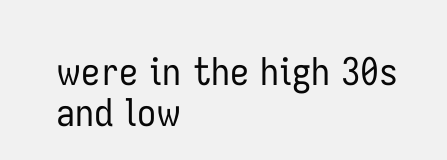were in the high 30s and low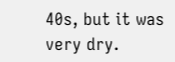40s, but it was very dry.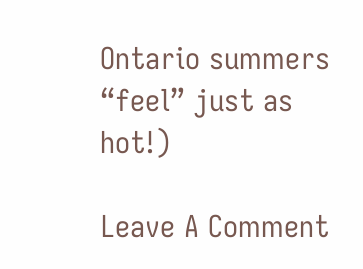Ontario summers “feel” just as hot!)

Leave A Comment